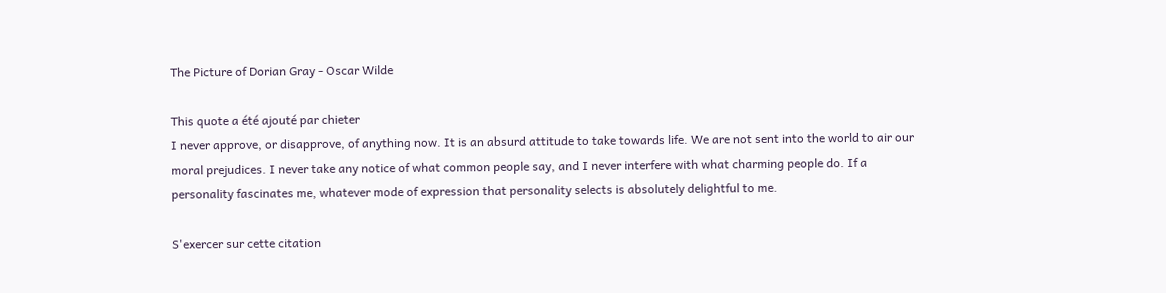The Picture of Dorian Gray - Oscar Wilde

This quote a été ajouté par chieter
I never approve, or disapprove, of anything now. It is an absurd attitude to take towards life. We are not sent into the world to air our moral prejudices. I never take any notice of what common people say, and I never interfere with what charming people do. If a personality fascinates me, whatever mode of expression that personality selects is absolutely delightful to me.

S'exercer sur cette citation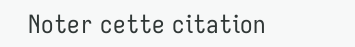Noter cette citation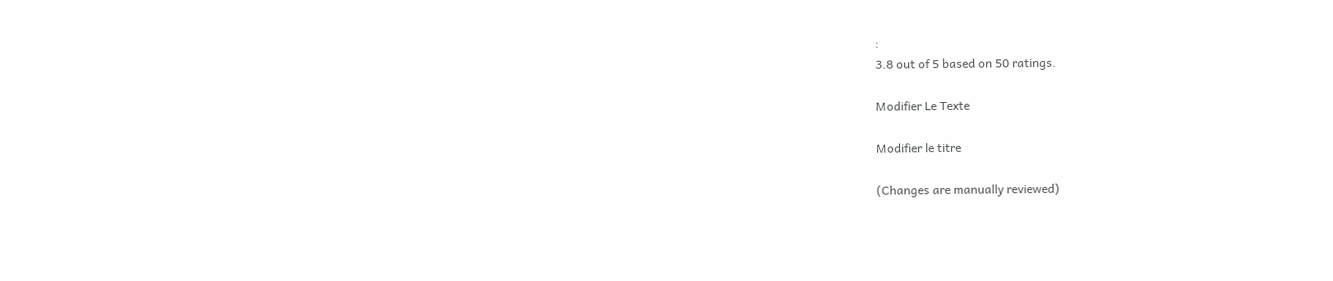:
3.8 out of 5 based on 50 ratings.

Modifier Le Texte

Modifier le titre

(Changes are manually reviewed)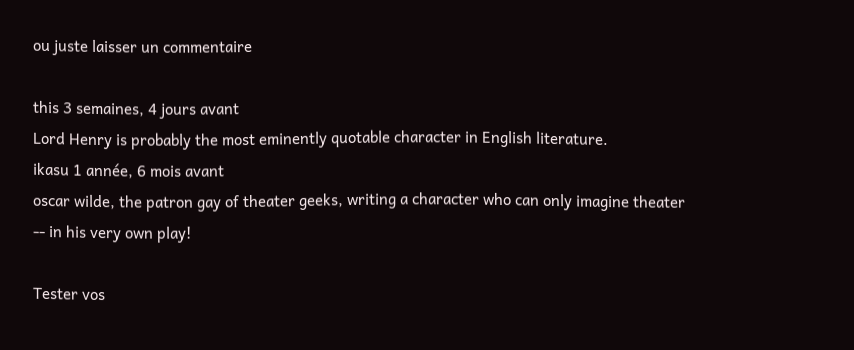ou juste laisser un commentaire

this 3 semaines, 4 jours avant
Lord Henry is probably the most eminently quotable character in English literature.
ikasu 1 année, 6 mois avant
oscar wilde, the patron gay of theater geeks, writing a character who can only imagine theater -- in his very own play!

Tester vos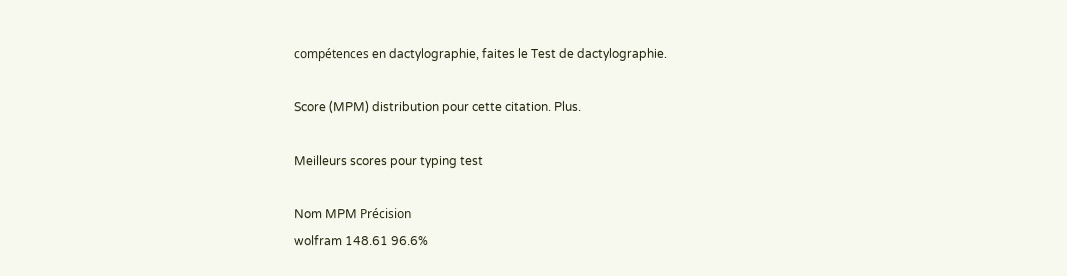compétences en dactylographie, faites le Test de dactylographie.

Score (MPM) distribution pour cette citation. Plus.

Meilleurs scores pour typing test

Nom MPM Précision
wolfram 148.61 96.6%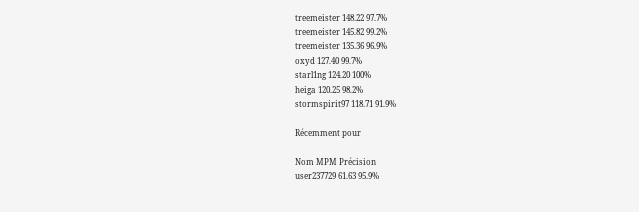treemeister 148.22 97.7%
treemeister 145.82 99.2%
treemeister 135.36 96.9%
oxyd 127.40 99.7%
starl1ng 124.20 100%
heiga 120.25 98.2%
stormspirit97 118.71 91.9%

Récemment pour

Nom MPM Précision
user237729 61.63 95.9%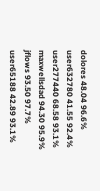dolores 48.04 96.6%
user632780 41.55 92.4%
user277440 68.58 93.1%
maxwellsdad 94.30 95.9%
jflows 93.50 97.7%
user65188 42.89 93.1%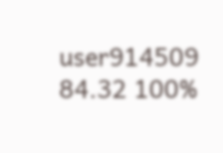user914509 84.32 100%